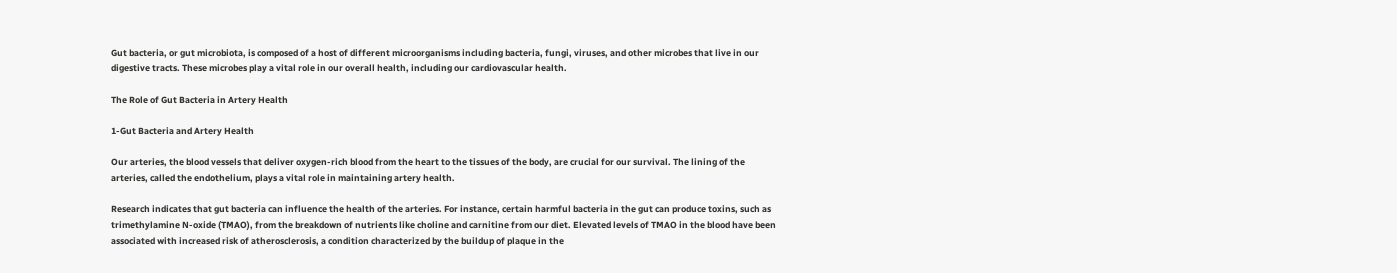Gut bacteria, or gut microbiota, is composed of a host of different microorganisms including bacteria, fungi, viruses, and other microbes that live in our digestive tracts. These microbes play a vital role in our overall health, including our cardiovascular health.

The Role of Gut Bacteria in Artery Health

1-Gut Bacteria and Artery Health

Our arteries, the blood vessels that deliver oxygen-rich blood from the heart to the tissues of the body, are crucial for our survival. The lining of the arteries, called the endothelium, plays a vital role in maintaining artery health.

Research indicates that gut bacteria can influence the health of the arteries. For instance, certain harmful bacteria in the gut can produce toxins, such as trimethylamine N-oxide (TMAO), from the breakdown of nutrients like choline and carnitine from our diet. Elevated levels of TMAO in the blood have been associated with increased risk of atherosclerosis, a condition characterized by the buildup of plaque in the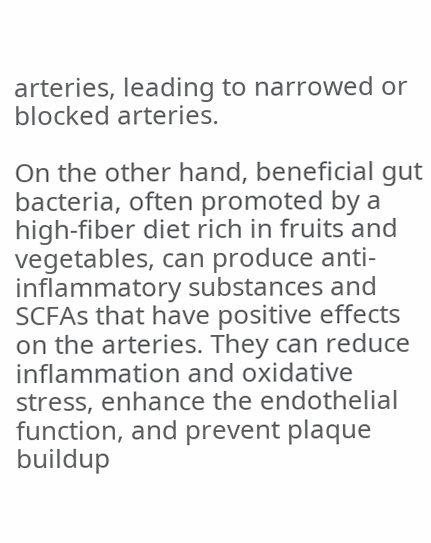arteries, leading to narrowed or blocked arteries.

On the other hand, beneficial gut bacteria, often promoted by a high-fiber diet rich in fruits and vegetables, can produce anti-inflammatory substances and SCFAs that have positive effects on the arteries. They can reduce inflammation and oxidative stress, enhance the endothelial function, and prevent plaque buildup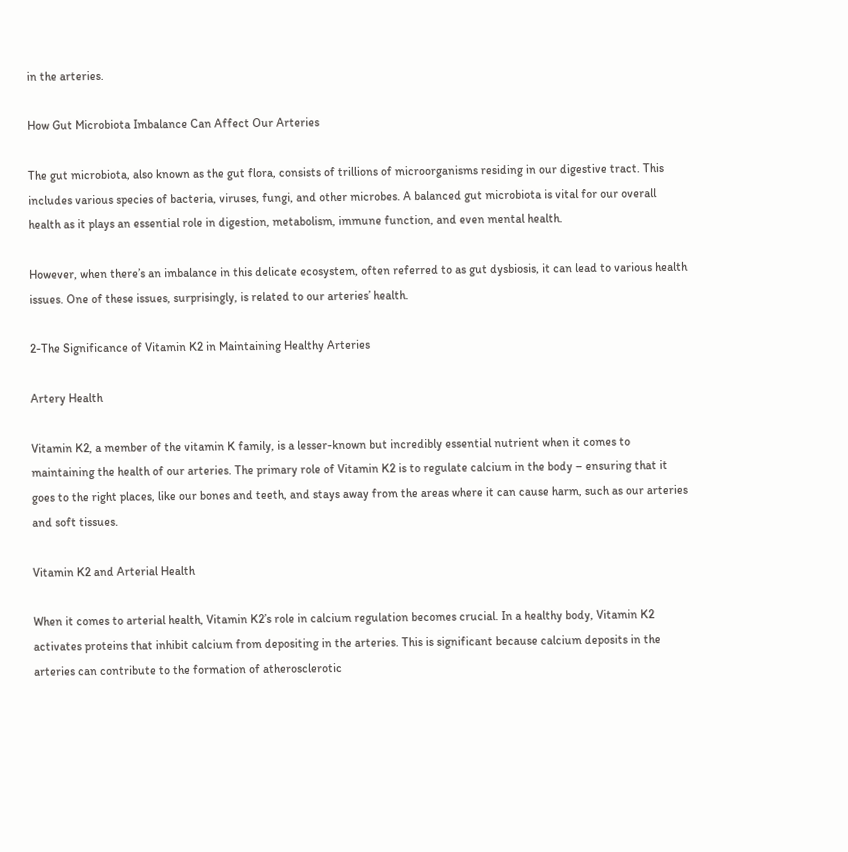in the arteries.

How Gut Microbiota Imbalance Can Affect Our Arteries

The gut microbiota, also known as the gut flora, consists of trillions of microorganisms residing in our digestive tract. This includes various species of bacteria, viruses, fungi, and other microbes. A balanced gut microbiota is vital for our overall health as it plays an essential role in digestion, metabolism, immune function, and even mental health.

However, when there’s an imbalance in this delicate ecosystem, often referred to as gut dysbiosis, it can lead to various health issues. One of these issues, surprisingly, is related to our arteries’ health.

2-The Significance of Vitamin K2 in Maintaining Healthy Arteries

Artery Health

Vitamin K2, a member of the vitamin K family, is a lesser-known but incredibly essential nutrient when it comes to maintaining the health of our arteries. The primary role of Vitamin K2 is to regulate calcium in the body – ensuring that it goes to the right places, like our bones and teeth, and stays away from the areas where it can cause harm, such as our arteries and soft tissues.

Vitamin K2 and Arterial Health

When it comes to arterial health, Vitamin K2’s role in calcium regulation becomes crucial. In a healthy body, Vitamin K2 activates proteins that inhibit calcium from depositing in the arteries. This is significant because calcium deposits in the arteries can contribute to the formation of atherosclerotic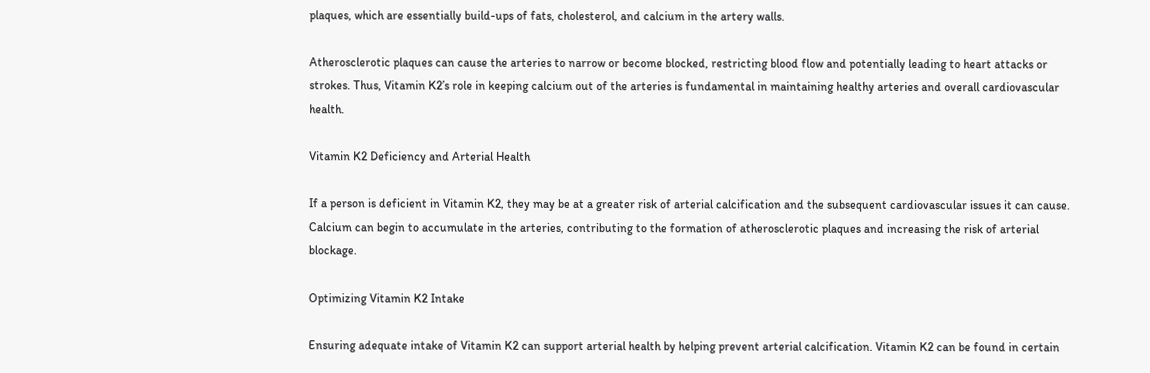plaques, which are essentially build-ups of fats, cholesterol, and calcium in the artery walls.

Atherosclerotic plaques can cause the arteries to narrow or become blocked, restricting blood flow and potentially leading to heart attacks or strokes. Thus, Vitamin K2’s role in keeping calcium out of the arteries is fundamental in maintaining healthy arteries and overall cardiovascular health.

Vitamin K2 Deficiency and Arterial Health

If a person is deficient in Vitamin K2, they may be at a greater risk of arterial calcification and the subsequent cardiovascular issues it can cause. Calcium can begin to accumulate in the arteries, contributing to the formation of atherosclerotic plaques and increasing the risk of arterial blockage.

Optimizing Vitamin K2 Intake

Ensuring adequate intake of Vitamin K2 can support arterial health by helping prevent arterial calcification. Vitamin K2 can be found in certain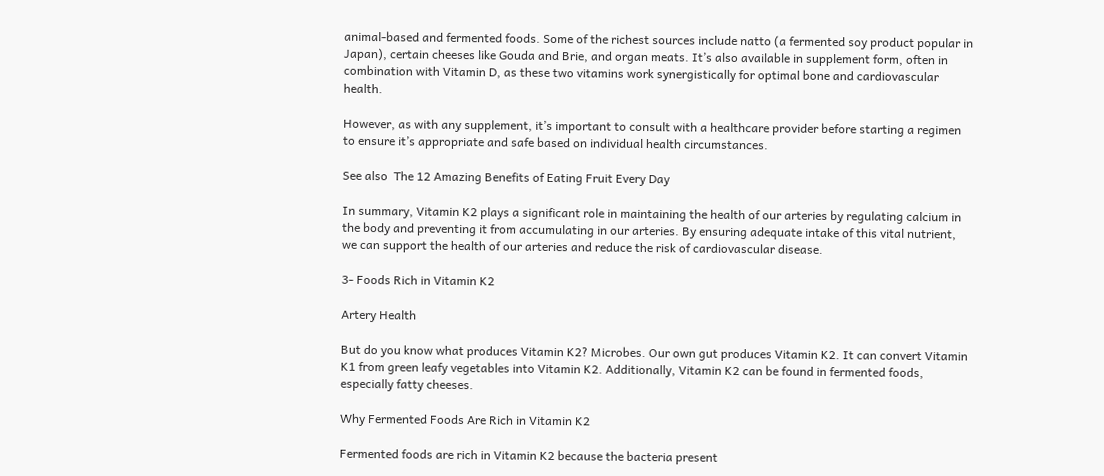animal-based and fermented foods. Some of the richest sources include natto (a fermented soy product popular in Japan), certain cheeses like Gouda and Brie, and organ meats. It’s also available in supplement form, often in combination with Vitamin D, as these two vitamins work synergistically for optimal bone and cardiovascular health.

However, as with any supplement, it’s important to consult with a healthcare provider before starting a regimen to ensure it’s appropriate and safe based on individual health circumstances.

See also  The 12 Amazing Benefits of Eating Fruit Every Day

In summary, Vitamin K2 plays a significant role in maintaining the health of our arteries by regulating calcium in the body and preventing it from accumulating in our arteries. By ensuring adequate intake of this vital nutrient, we can support the health of our arteries and reduce the risk of cardiovascular disease.

3- Foods Rich in Vitamin K2

Artery Health

But do you know what produces Vitamin K2? Microbes. Our own gut produces Vitamin K2. It can convert Vitamin K1 from green leafy vegetables into Vitamin K2. Additionally, Vitamin K2 can be found in fermented foods, especially fatty cheeses.

Why Fermented Foods Are Rich in Vitamin K2

Fermented foods are rich in Vitamin K2 because the bacteria present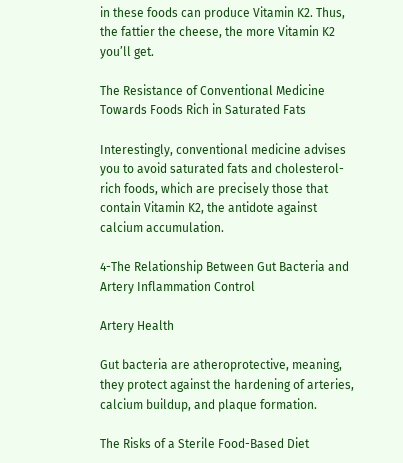in these foods can produce Vitamin K2. Thus, the fattier the cheese, the more Vitamin K2 you’ll get.

The Resistance of Conventional Medicine Towards Foods Rich in Saturated Fats

Interestingly, conventional medicine advises you to avoid saturated fats and cholesterol-rich foods, which are precisely those that contain Vitamin K2, the antidote against calcium accumulation.

4-The Relationship Between Gut Bacteria and Artery Inflammation Control

Artery Health

Gut bacteria are atheroprotective, meaning, they protect against the hardening of arteries, calcium buildup, and plaque formation.

The Risks of a Sterile Food-Based Diet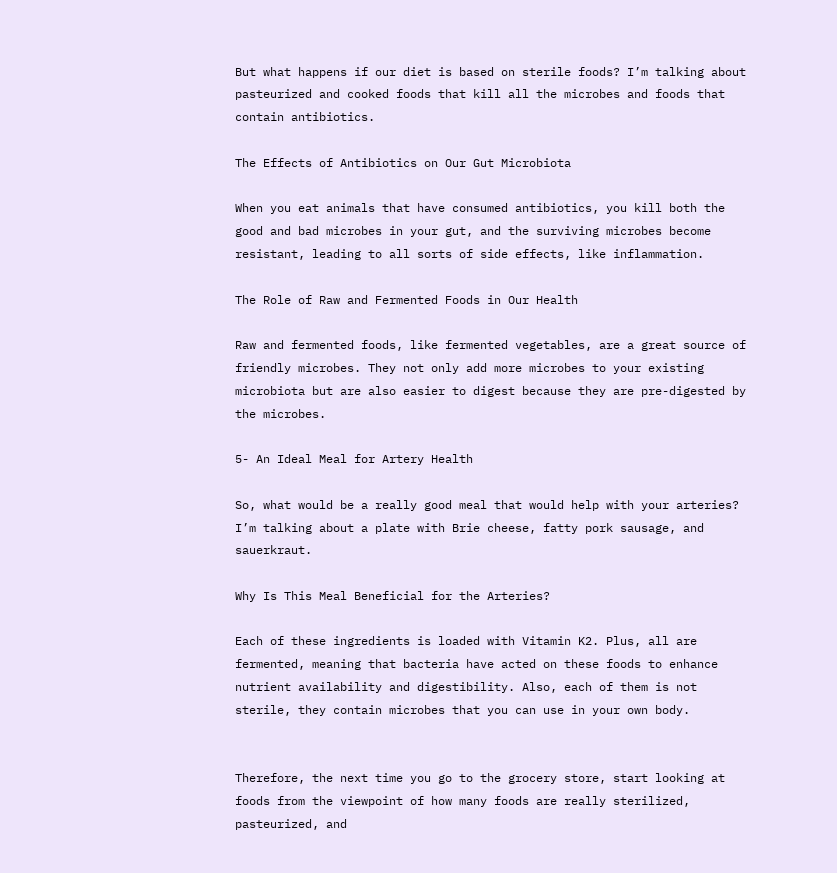But what happens if our diet is based on sterile foods? I’m talking about pasteurized and cooked foods that kill all the microbes and foods that contain antibiotics.

The Effects of Antibiotics on Our Gut Microbiota

When you eat animals that have consumed antibiotics, you kill both the good and bad microbes in your gut, and the surviving microbes become resistant, leading to all sorts of side effects, like inflammation.

The Role of Raw and Fermented Foods in Our Health

Raw and fermented foods, like fermented vegetables, are a great source of friendly microbes. They not only add more microbes to your existing microbiota but are also easier to digest because they are pre-digested by the microbes.

5- An Ideal Meal for Artery Health

So, what would be a really good meal that would help with your arteries? I’m talking about a plate with Brie cheese, fatty pork sausage, and sauerkraut.

Why Is This Meal Beneficial for the Arteries?

Each of these ingredients is loaded with Vitamin K2. Plus, all are fermented, meaning that bacteria have acted on these foods to enhance nutrient availability and digestibility. Also, each of them is not sterile, they contain microbes that you can use in your own body.


Therefore, the next time you go to the grocery store, start looking at foods from the viewpoint of how many foods are really sterilized, pasteurized, and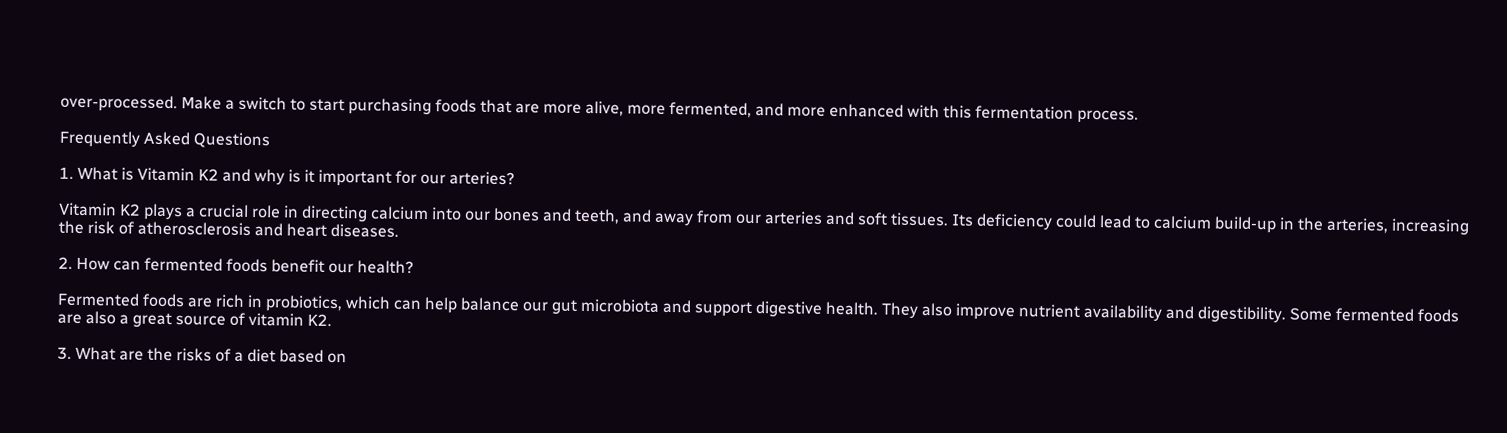over-processed. Make a switch to start purchasing foods that are more alive, more fermented, and more enhanced with this fermentation process.

Frequently Asked Questions

1. What is Vitamin K2 and why is it important for our arteries?

Vitamin K2 plays a crucial role in directing calcium into our bones and teeth, and away from our arteries and soft tissues. Its deficiency could lead to calcium build-up in the arteries, increasing the risk of atherosclerosis and heart diseases.

2. How can fermented foods benefit our health?

Fermented foods are rich in probiotics, which can help balance our gut microbiota and support digestive health. They also improve nutrient availability and digestibility. Some fermented foods are also a great source of vitamin K2.

3. What are the risks of a diet based on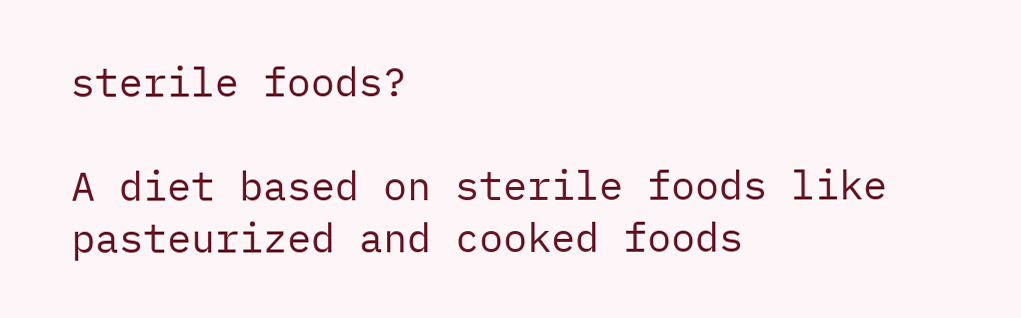sterile foods?

A diet based on sterile foods like pasteurized and cooked foods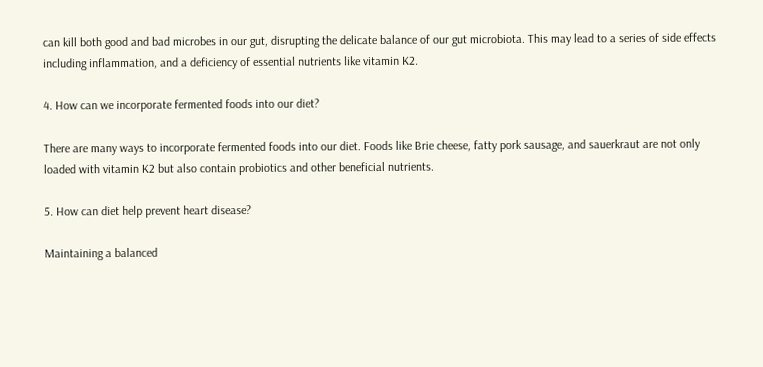can kill both good and bad microbes in our gut, disrupting the delicate balance of our gut microbiota. This may lead to a series of side effects including inflammation, and a deficiency of essential nutrients like vitamin K2.

4. How can we incorporate fermented foods into our diet?

There are many ways to incorporate fermented foods into our diet. Foods like Brie cheese, fatty pork sausage, and sauerkraut are not only loaded with vitamin K2 but also contain probiotics and other beneficial nutrients.

5. How can diet help prevent heart disease?

Maintaining a balanced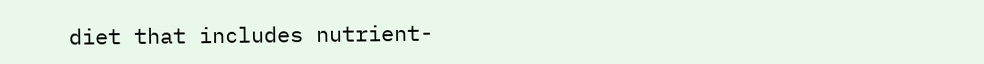diet that includes nutrient-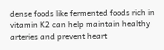dense foods like fermented foods rich in vitamin K2 can help maintain healthy arteries and prevent heart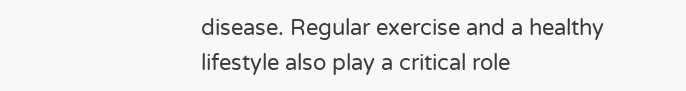disease. Regular exercise and a healthy lifestyle also play a critical role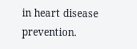in heart disease prevention.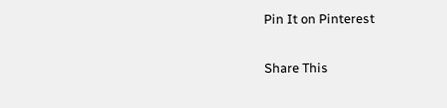Pin It on Pinterest

Share This